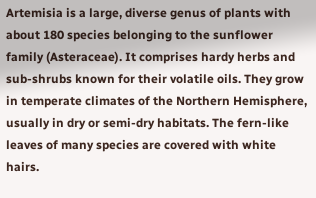Artemisia is a large, diverse genus of plants with about 180 species belonging to the sunflower family (Asteraceae). It comprises hardy herbs and sub-shrubs known for their volatile oils. They grow in temperate climates of the Northern Hemisphere, usually in dry or semi-dry habitats. The fern-like leaves of many species are covered with white hairs.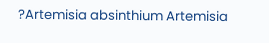?Artemisia absinthium Artemisia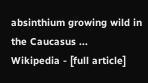absinthium growing wild in the Caucasus ...
Wikipedia - [full article]